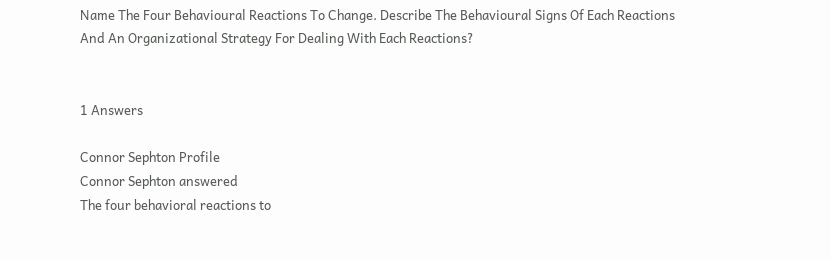Name The Four Behavioural Reactions To Change. Describe The Behavioural Signs Of Each Reactions And An Organizational Strategy For Dealing With Each Reactions?


1 Answers

Connor Sephton Profile
Connor Sephton answered
The four behavioral reactions to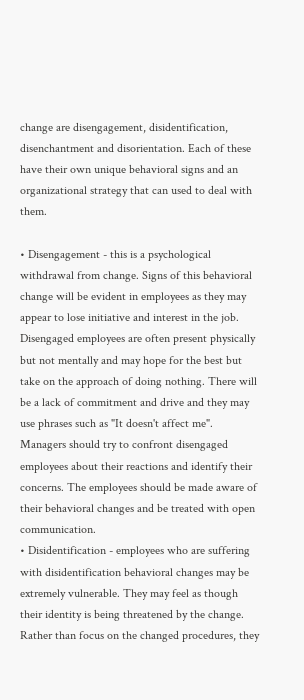change are disengagement, disidentification, disenchantment and disorientation. Each of these have their own unique behavioral signs and an organizational strategy that can used to deal with them.

• Disengagement - this is a psychological withdrawal from change. Signs of this behavioral change will be evident in employees as they may appear to lose initiative and interest in the job. Disengaged employees are often present physically but not mentally and may hope for the best but take on the approach of doing nothing. There will be a lack of commitment and drive and they may use phrases such as "It doesn't affect me". Managers should try to confront disengaged employees about their reactions and identify their concerns. The employees should be made aware of their behavioral changes and be treated with open communication.
• Disidentification - employees who are suffering with disidentification behavioral changes may be extremely vulnerable. They may feel as though their identity is being threatened by the change. Rather than focus on the changed procedures, they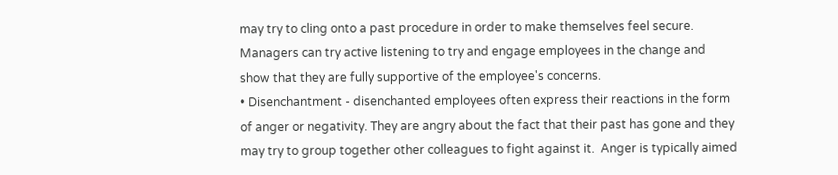may try to cling onto a past procedure in order to make themselves feel secure. Managers can try active listening to try and engage employees in the change and show that they are fully supportive of the employee's concerns.
• Disenchantment - disenchanted employees often express their reactions in the form of anger or negativity. They are angry about the fact that their past has gone and they may try to group together other colleagues to fight against it.  Anger is typically aimed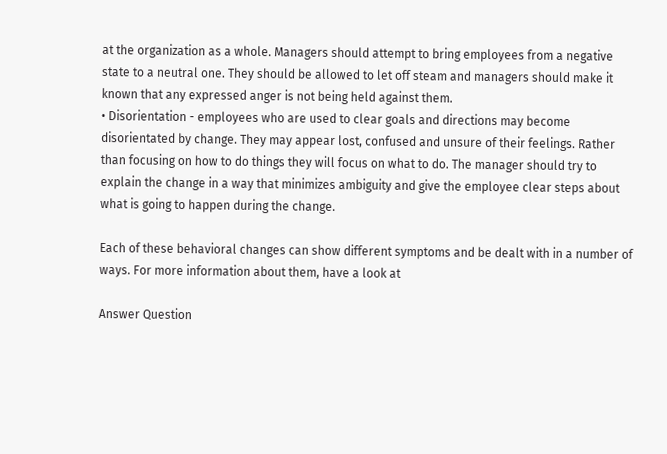at the organization as a whole. Managers should attempt to bring employees from a negative state to a neutral one. They should be allowed to let off steam and managers should make it known that any expressed anger is not being held against them.
• Disorientation - employees who are used to clear goals and directions may become disorientated by change. They may appear lost, confused and unsure of their feelings. Rather than focusing on how to do things they will focus on what to do. The manager should try to explain the change in a way that minimizes ambiguity and give the employee clear steps about what is going to happen during the change.

Each of these behavioral changes can show different symptoms and be dealt with in a number of ways. For more information about them, have a look at

Answer Question